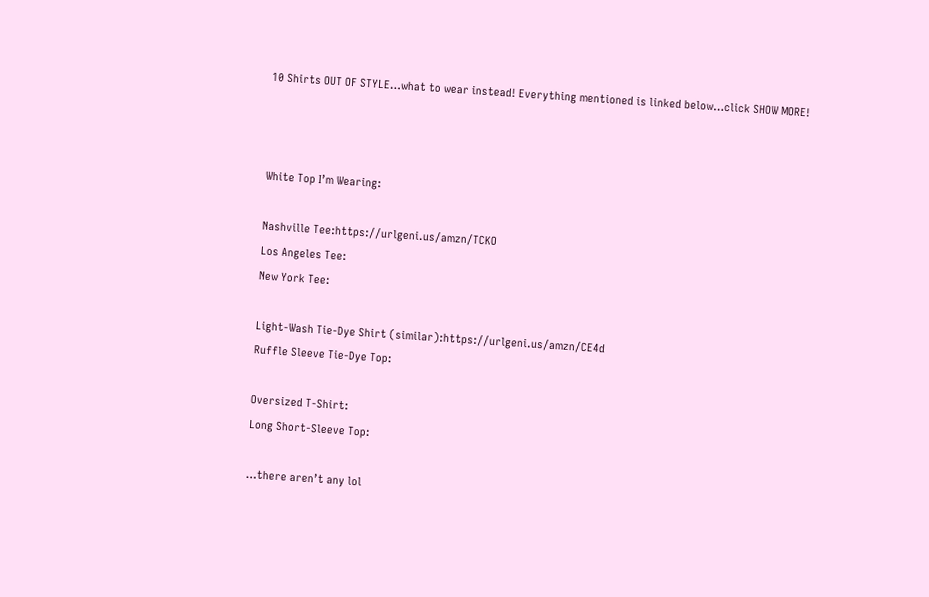10 Shirts OUT OF STYLE…what to wear instead! Everything mentioned is linked below…click SHOW MORE!



White Top I’m Wearing:

Nashville Tee:https://urlgeni.us/amzn/TCKO
Los Angeles Tee:
New York Tee:

Light-Wash Tie-Dye Shirt (similar):https://urlgeni.us/amzn/CE4d
Ruffle Sleeve Tie-Dye Top:

Oversized T-Shirt:
Long Short-Sleeve Top:

…there aren’t any lol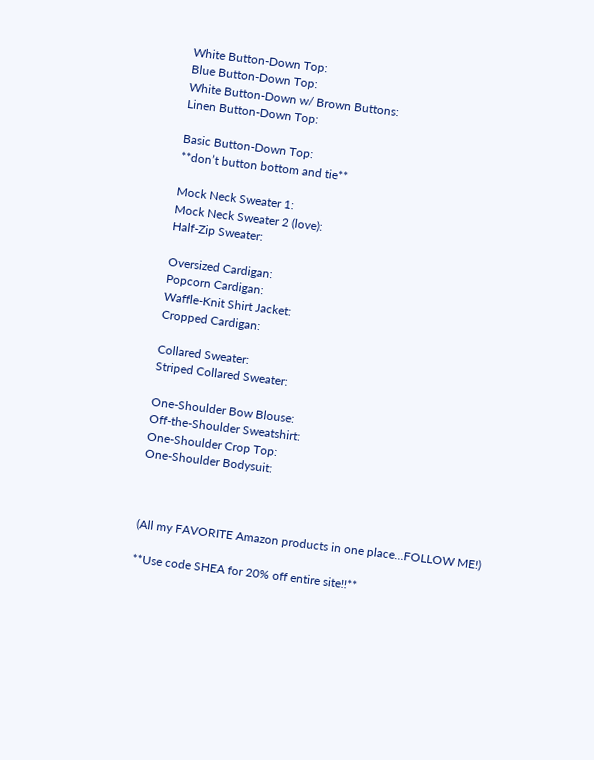White Button-Down Top:
Blue Button-Down Top:
White Button-Down w/ Brown Buttons:
Linen Button-Down Top:

Basic Button-Down Top:
**don’t button bottom and tie**

Mock Neck Sweater 1:
Mock Neck Sweater 2 (love):
Half-Zip Sweater:

Oversized Cardigan:
Popcorn Cardigan:
Waffle-Knit Shirt Jacket:
Cropped Cardigan:

Collared Sweater:
Striped Collared Sweater:

One-Shoulder Bow Blouse:
Off-the-Shoulder Sweatshirt:
One-Shoulder Crop Top:
One-Shoulder Bodysuit:



(All my FAVORITE Amazon products in one place…FOLLOW ME!)

**Use code SHEA for 20% off entire site!!**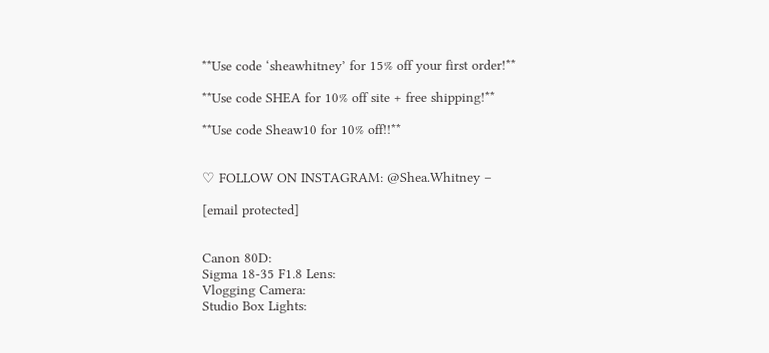**Use code ‘sheawhitney’ for 15% off your first order!**

**Use code SHEA for 10% off site + free shipping!**

**Use code Sheaw10 for 10% off!!**


♡ FOLLOW ON INSTAGRAM: @Shea.Whitney –

[email protected]


Canon 80D:
Sigma 18-35 F1.8 Lens:
Vlogging Camera:
Studio Box Lights: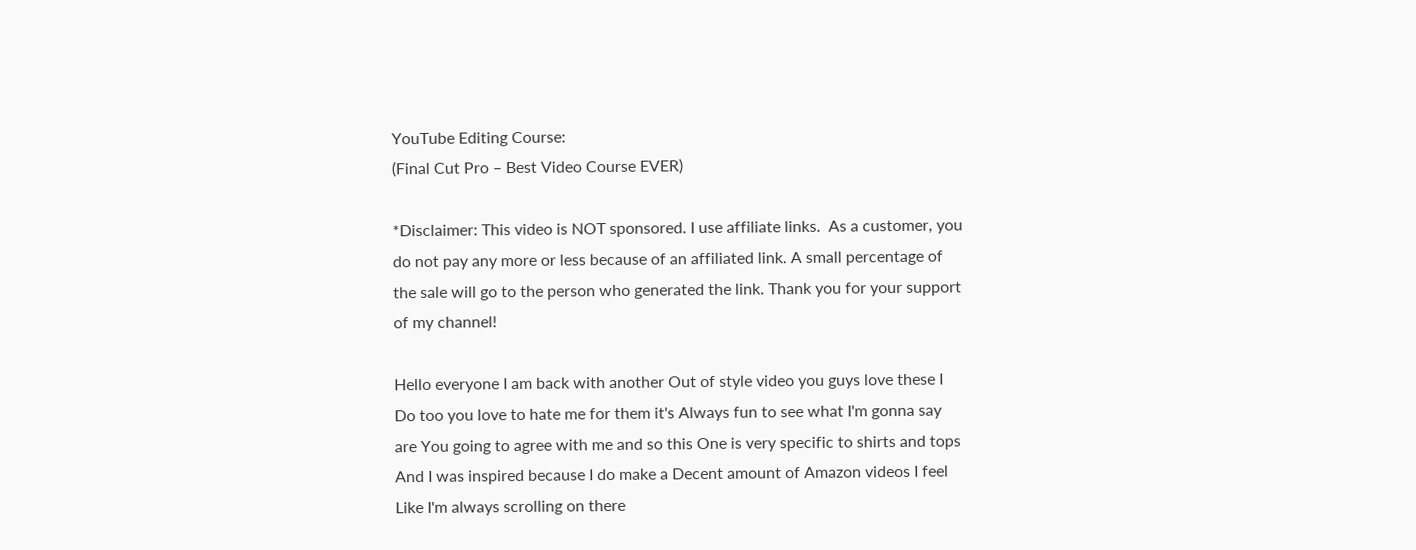YouTube Editing Course:
(Final Cut Pro – Best Video Course EVER)

*Disclaimer: This video is NOT sponsored. I use affiliate links.  As a customer, you do not pay any more or less because of an affiliated link. A small percentage of the sale will go to the person who generated the link. Thank you for your support of my channel!

Hello everyone I am back with another Out of style video you guys love these I Do too you love to hate me for them it's Always fun to see what I'm gonna say are You going to agree with me and so this One is very specific to shirts and tops And I was inspired because I do make a Decent amount of Amazon videos I feel Like I'm always scrolling on there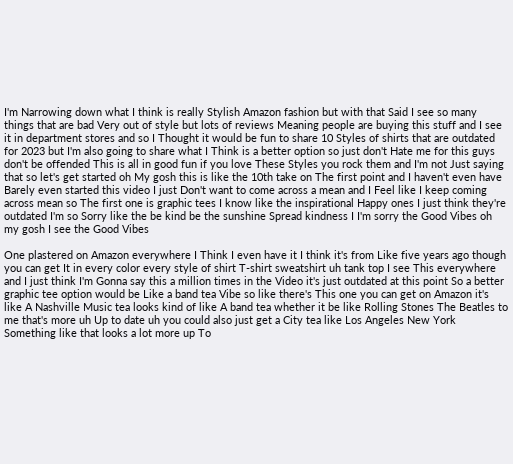I'm Narrowing down what I think is really Stylish Amazon fashion but with that Said I see so many things that are bad Very out of style but lots of reviews Meaning people are buying this stuff and I see it in department stores and so I Thought it would be fun to share 10 Styles of shirts that are outdated for 2023 but I'm also going to share what I Think is a better option so just don't Hate me for this guys don't be offended This is all in good fun if you love These Styles you rock them and I'm not Just saying that so let's get started oh My gosh this is like the 10th take on The first point and I haven't even have Barely even started this video I just Don't want to come across a mean and I Feel like I keep coming across mean so The first one is graphic tees I know like the inspirational Happy ones I just think they're outdated I'm so Sorry like the be kind be the sunshine Spread kindness I I'm sorry the Good Vibes oh my gosh I see the Good Vibes

One plastered on Amazon everywhere I Think I even have it I think it's from Like five years ago though you can get It in every color every style of shirt T-shirt sweatshirt uh tank top I see This everywhere and I just think I'm Gonna say this a million times in the Video it's just outdated at this point So a better graphic tee option would be Like a band tea Vibe so like there's This one you can get on Amazon it's like A Nashville Music tea looks kind of like A band tea whether it be like Rolling Stones The Beatles to me that's more uh Up to date uh you could also just get a City tea like Los Angeles New York Something like that looks a lot more up To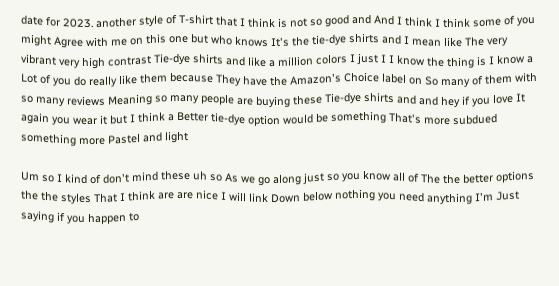date for 2023. another style of T-shirt that I think is not so good and And I think I think some of you might Agree with me on this one but who knows It's the tie-dye shirts and I mean like The very vibrant very high contrast Tie-dye shirts and like a million colors I just I I know the thing is I know a Lot of you do really like them because They have the Amazon's Choice label on So many of them with so many reviews Meaning so many people are buying these Tie-dye shirts and and hey if you love It again you wear it but I think a Better tie-dye option would be something That's more subdued something more Pastel and light

Um so I kind of don't mind these uh so As we go along just so you know all of The the better options the the styles That I think are are nice I will link Down below nothing you need anything I'm Just saying if you happen to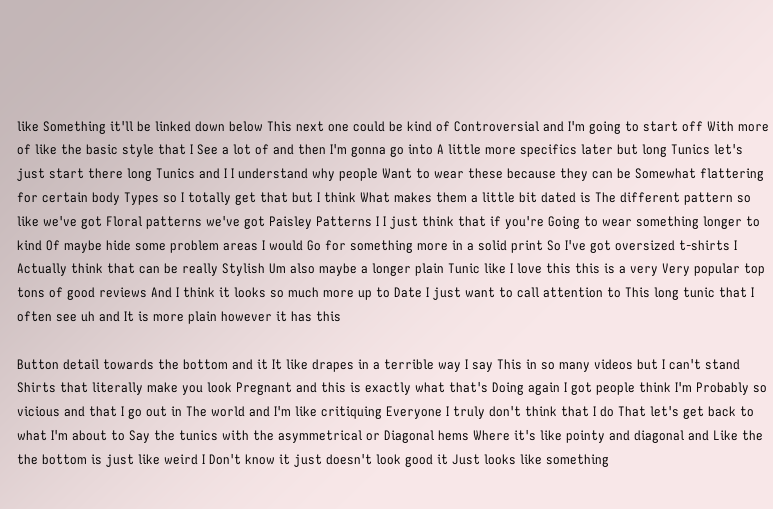like Something it'll be linked down below This next one could be kind of Controversial and I'm going to start off With more of like the basic style that I See a lot of and then I'm gonna go into A little more specifics later but long Tunics let's just start there long Tunics and I I understand why people Want to wear these because they can be Somewhat flattering for certain body Types so I totally get that but I think What makes them a little bit dated is The different pattern so like we've got Floral patterns we've got Paisley Patterns I I just think that if you're Going to wear something longer to kind Of maybe hide some problem areas I would Go for something more in a solid print So I've got oversized t-shirts I Actually think that can be really Stylish Um also maybe a longer plain Tunic like I love this this is a very Very popular top tons of good reviews And I think it looks so much more up to Date I just want to call attention to This long tunic that I often see uh and It is more plain however it has this

Button detail towards the bottom and it It like drapes in a terrible way I say This in so many videos but I can't stand Shirts that literally make you look Pregnant and this is exactly what that's Doing again I got people think I'm Probably so vicious and that I go out in The world and I'm like critiquing Everyone I truly don't think that I do That let's get back to what I'm about to Say the tunics with the asymmetrical or Diagonal hems Where it's like pointy and diagonal and Like the the bottom is just like weird I Don't know it just doesn't look good it Just looks like something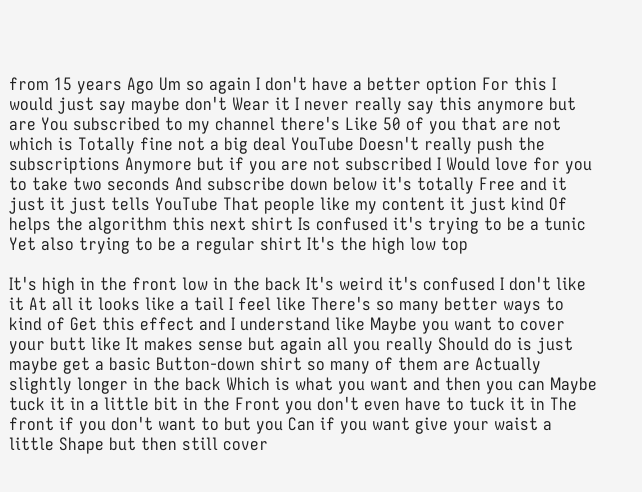from 15 years Ago Um so again I don't have a better option For this I would just say maybe don't Wear it I never really say this anymore but are You subscribed to my channel there's Like 50 of you that are not which is Totally fine not a big deal YouTube Doesn't really push the subscriptions Anymore but if you are not subscribed I Would love for you to take two seconds And subscribe down below it's totally Free and it just it just tells YouTube That people like my content it just kind Of helps the algorithm this next shirt Is confused it's trying to be a tunic Yet also trying to be a regular shirt It's the high low top

It's high in the front low in the back It's weird it's confused I don't like it At all it looks like a tail I feel like There's so many better ways to kind of Get this effect and I understand like Maybe you want to cover your butt like It makes sense but again all you really Should do is just maybe get a basic Button-down shirt so many of them are Actually slightly longer in the back Which is what you want and then you can Maybe tuck it in a little bit in the Front you don't even have to tuck it in The front if you don't want to but you Can if you want give your waist a little Shape but then still cover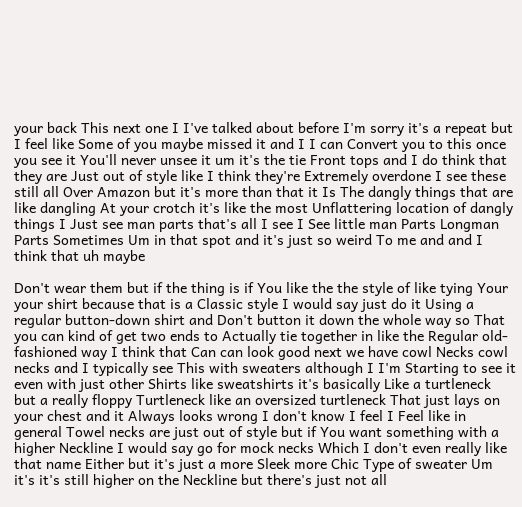your back This next one I I've talked about before I'm sorry it's a repeat but I feel like Some of you maybe missed it and I I can Convert you to this once you see it You'll never unsee it um it's the tie Front tops and I do think that they are Just out of style like I think they're Extremely overdone I see these still all Over Amazon but it's more than that it Is The dangly things that are like dangling At your crotch it's like the most Unflattering location of dangly things I Just see man parts that's all I see I See little man Parts Longman Parts Sometimes Um in that spot and it's just so weird To me and and I think that uh maybe

Don't wear them but if the thing is if You like the the style of like tying Your your shirt because that is a Classic style I would say just do it Using a regular button-down shirt and Don't button it down the whole way so That you can kind of get two ends to Actually tie together in like the Regular old-fashioned way I think that Can can look good next we have cowl Necks cowl necks and I typically see This with sweaters although I I'm Starting to see it even with just other Shirts like sweatshirts it's basically Like a turtleneck but a really floppy Turtleneck like an oversized turtleneck That just lays on your chest and it Always looks wrong I don't know I feel I Feel like in general Towel necks are just out of style but if You want something with a higher Neckline I would say go for mock necks Which I don't even really like that name Either but it's just a more Sleek more Chic Type of sweater Um it's it's still higher on the Neckline but there's just not all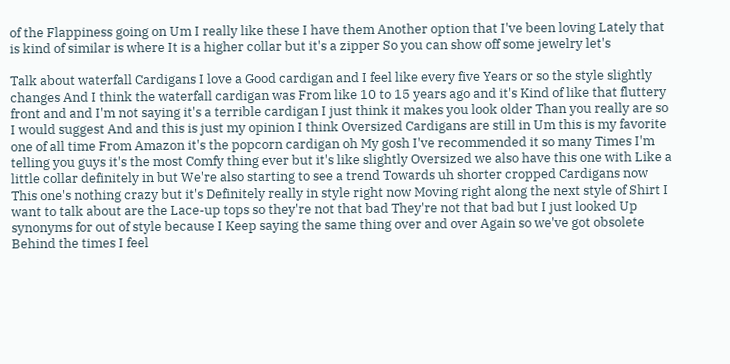of the Flappiness going on Um I really like these I have them Another option that I've been loving Lately that is kind of similar is where It is a higher collar but it's a zipper So you can show off some jewelry let's

Talk about waterfall Cardigans I love a Good cardigan and I feel like every five Years or so the style slightly changes And I think the waterfall cardigan was From like 10 to 15 years ago and it's Kind of like that fluttery front and and I'm not saying it's a terrible cardigan I just think it makes you look older Than you really are so I would suggest And and this is just my opinion I think Oversized Cardigans are still in Um this is my favorite one of all time From Amazon it's the popcorn cardigan oh My gosh I've recommended it so many Times I'm telling you guys it's the most Comfy thing ever but it's like slightly Oversized we also have this one with Like a little collar definitely in but We're also starting to see a trend Towards uh shorter cropped Cardigans now This one's nothing crazy but it's Definitely really in style right now Moving right along the next style of Shirt I want to talk about are the Lace-up tops so they're not that bad They're not that bad but I just looked Up synonyms for out of style because I Keep saying the same thing over and over Again so we've got obsolete Behind the times I feel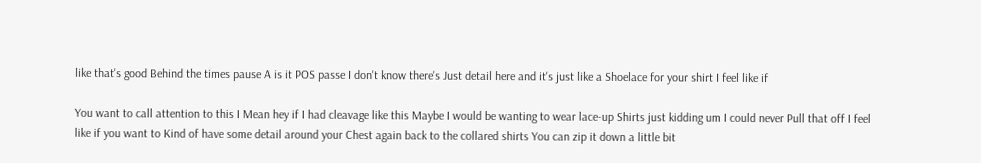like that's good Behind the times pause A is it POS passe I don't know there's Just detail here and it's just like a Shoelace for your shirt I feel like if

You want to call attention to this I Mean hey if I had cleavage like this Maybe I would be wanting to wear lace-up Shirts just kidding um I could never Pull that off I feel like if you want to Kind of have some detail around your Chest again back to the collared shirts You can zip it down a little bit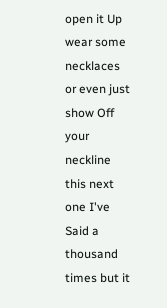open it Up wear some necklaces or even just show Off your neckline this next one I've Said a thousand times but it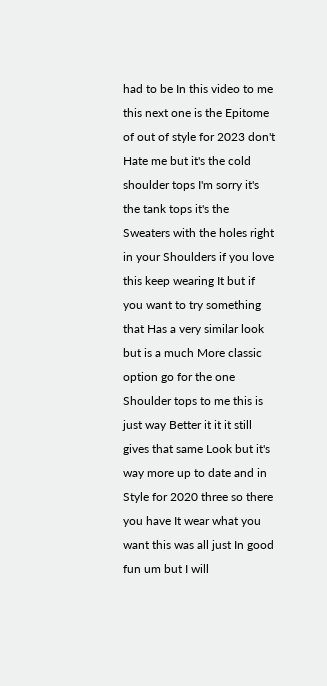had to be In this video to me this next one is the Epitome of out of style for 2023 don't Hate me but it's the cold shoulder tops I'm sorry it's the tank tops it's the Sweaters with the holes right in your Shoulders if you love this keep wearing It but if you want to try something that Has a very similar look but is a much More classic option go for the one Shoulder tops to me this is just way Better it it it still gives that same Look but it's way more up to date and in Style for 2020 three so there you have It wear what you want this was all just In good fun um but I will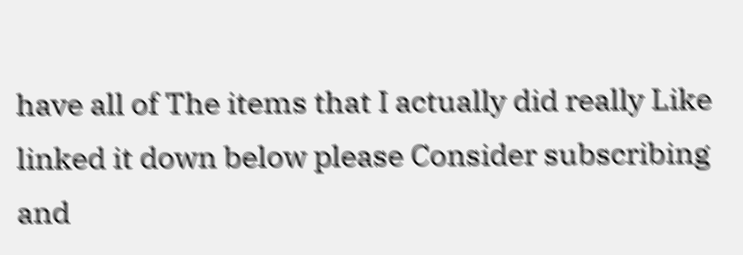have all of The items that I actually did really Like linked it down below please Consider subscribing and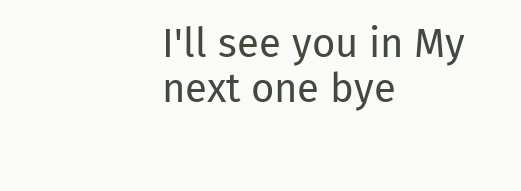I'll see you in My next one bye